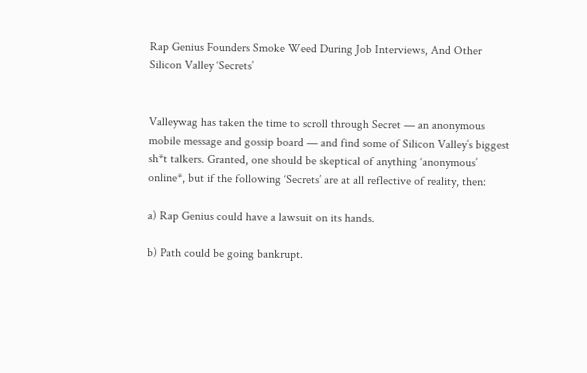Rap Genius Founders Smoke Weed During Job Interviews, And Other Silicon Valley ‘Secrets’


Valleywag has taken the time to scroll through Secret — an anonymous mobile message and gossip board — and find some of Silicon Valley’s biggest sh*t talkers. Granted, one should be skeptical of anything ‘anonymous’ online*, but if the following ‘Secrets’ are at all reflective of reality, then:

a) Rap Genius could have a lawsuit on its hands.

b) Path could be going bankrupt.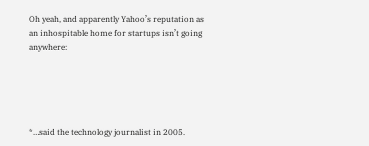Oh yeah, and apparently Yahoo’s reputation as an inhospitable home for startups isn’t going anywhere:





*…said the technology journalist in 2005.